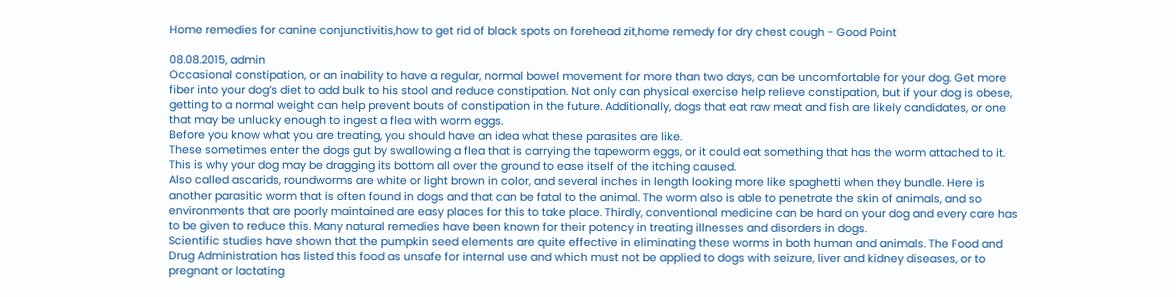Home remedies for canine conjunctivitis,how to get rid of black spots on forehead zit,home remedy for dry chest cough - Good Point

08.08.2015, admin
Occasional constipation, or an inability to have a regular, normal bowel movement for more than two days, can be uncomfortable for your dog. Get more fiber into your dog’s diet to add bulk to his stool and reduce constipation. Not only can physical exercise help relieve constipation, but if your dog is obese, getting to a normal weight can help prevent bouts of constipation in the future. Additionally, dogs that eat raw meat and fish are likely candidates, or one that may be unlucky enough to ingest a flea with worm eggs.
Before you know what you are treating, you should have an idea what these parasites are like.
These sometimes enter the dogs gut by swallowing a flea that is carrying the tapeworm eggs, or it could eat something that has the worm attached to it.
This is why your dog may be dragging its bottom all over the ground to ease itself of the itching caused.
Also called ascarids, roundworms are white or light brown in color, and several inches in length looking more like spaghetti when they bundle. Here is another parasitic worm that is often found in dogs and that can be fatal to the animal. The worm also is able to penetrate the skin of animals, and so environments that are poorly maintained are easy places for this to take place. Thirdly, conventional medicine can be hard on your dog and every care has to be given to reduce this. Many natural remedies have been known for their potency in treating illnesses and disorders in dogs.
Scientific studies have shown that the pumpkin seed elements are quite effective in eliminating these worms in both human and animals. The Food and Drug Administration has listed this food as unsafe for internal use and which must not be applied to dogs with seizure, liver and kidney diseases, or to pregnant or lactating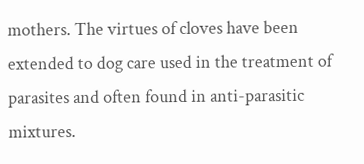mothers. The virtues of cloves have been extended to dog care used in the treatment of parasites and often found in anti-parasitic mixtures.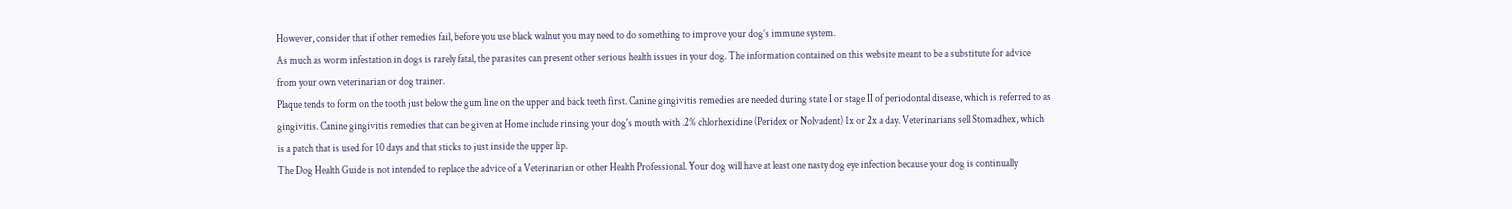However, consider that if other remedies fail, before you use black walnut you may need to do something to improve your dog’s immune system.
As much as worm infestation in dogs is rarely fatal, the parasites can present other serious health issues in your dog. The information contained on this website meant to be a substitute for advice from your own veterinarian or dog trainer.
Plaque tends to form on the tooth just below the gum line on the upper and back teeth first. Canine gingivitis remedies are needed during state I or stage II of periodontal disease, which is referred to as gingivitis. Canine gingivitis remedies that can be given at Home include rinsing your dog's mouth with .2% chlorhexidine (Peridex or Nolvadent) 1x or 2x a day. Veterinarians sell Stomadhex, which is a patch that is used for 10 days and that sticks to just inside the upper lip.
The Dog Health Guide is not intended to replace the advice of a Veterinarian or other Health Professional. Your dog will have at least one nasty dog eye infection because your dog is continually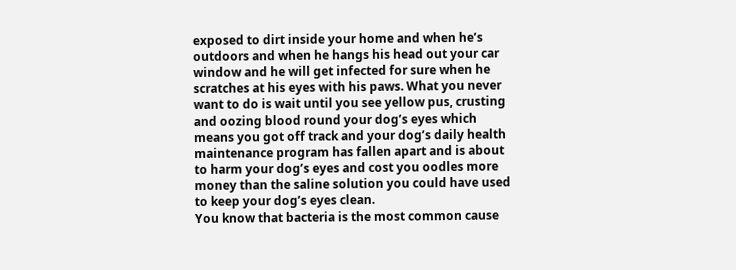exposed to dirt inside your home and when he’s outdoors and when he hangs his head out your car window and he will get infected for sure when he scratches at his eyes with his paws. What you never want to do is wait until you see yellow pus, crusting and oozing blood round your dog’s eyes which means you got off track and your dog’s daily health maintenance program has fallen apart and is about to harm your dog’s eyes and cost you oodles more money than the saline solution you could have used to keep your dog’s eyes clean.
You know that bacteria is the most common cause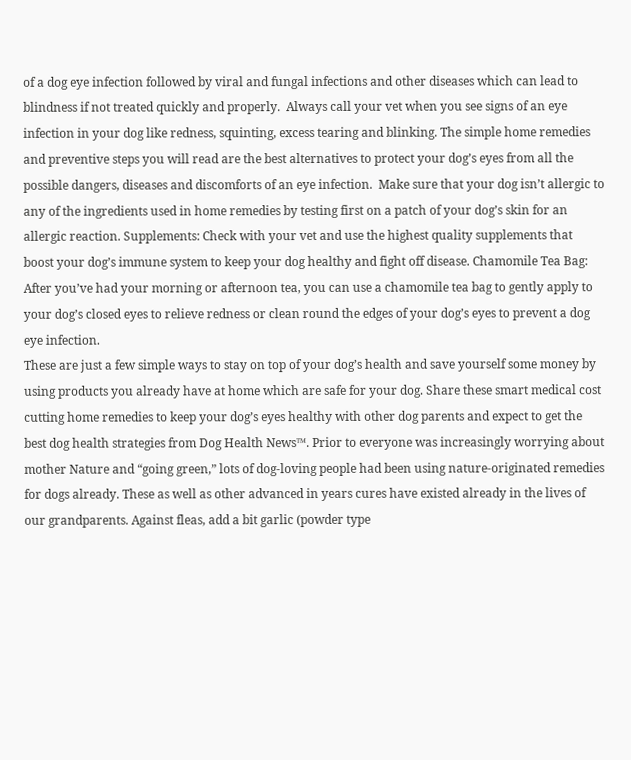of a dog eye infection followed by viral and fungal infections and other diseases which can lead to blindness if not treated quickly and properly.  Always call your vet when you see signs of an eye infection in your dog like redness, squinting, excess tearing and blinking. The simple home remedies and preventive steps you will read are the best alternatives to protect your dog’s eyes from all the possible dangers, diseases and discomforts of an eye infection.  Make sure that your dog isn’t allergic to any of the ingredients used in home remedies by testing first on a patch of your dog’s skin for an allergic reaction. Supplements: Check with your vet and use the highest quality supplements that boost your dog’s immune system to keep your dog healthy and fight off disease. Chamomile Tea Bag: After you’ve had your morning or afternoon tea, you can use a chamomile tea bag to gently apply to your dog’s closed eyes to relieve redness or clean round the edges of your dog’s eyes to prevent a dog eye infection.
These are just a few simple ways to stay on top of your dog’s health and save yourself some money by using products you already have at home which are safe for your dog. Share these smart medical cost cutting home remedies to keep your dog’s eyes healthy with other dog parents and expect to get the best dog health strategies from Dog Health News™. Prior to everyone was increasingly worrying about mother Nature and “going green,” lots of dog-loving people had been using nature-originated remedies for dogs already. These as well as other advanced in years cures have existed already in the lives of our grandparents. Against fleas, add a bit garlic (powder type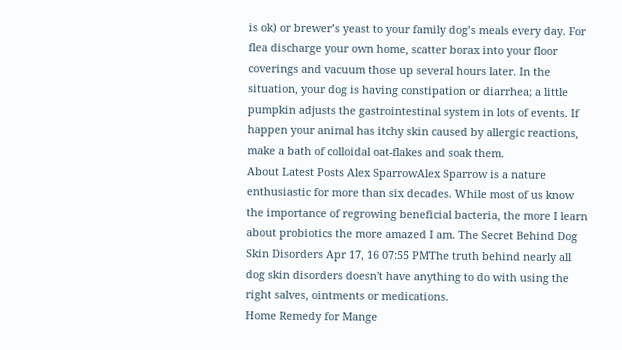is ok) or brewer’s yeast to your family dog’s meals every day. For flea discharge your own home, scatter borax into your floor coverings and vacuum those up several hours later. In the situation, your dog is having constipation or diarrhea; a little pumpkin adjusts the gastrointestinal system in lots of events. If happen your animal has itchy skin caused by allergic reactions, make a bath of colloidal oat-flakes and soak them.
About Latest Posts Alex SparrowAlex Sparrow is a nature enthusiastic for more than six decades. While most of us know the importance of regrowing beneficial bacteria, the more I learn about probiotics the more amazed I am. The Secret Behind Dog Skin Disorders Apr 17, 16 07:55 PMThe truth behind nearly all dog skin disorders doesn't have anything to do with using the right salves, ointments or medications.
Home Remedy for Mange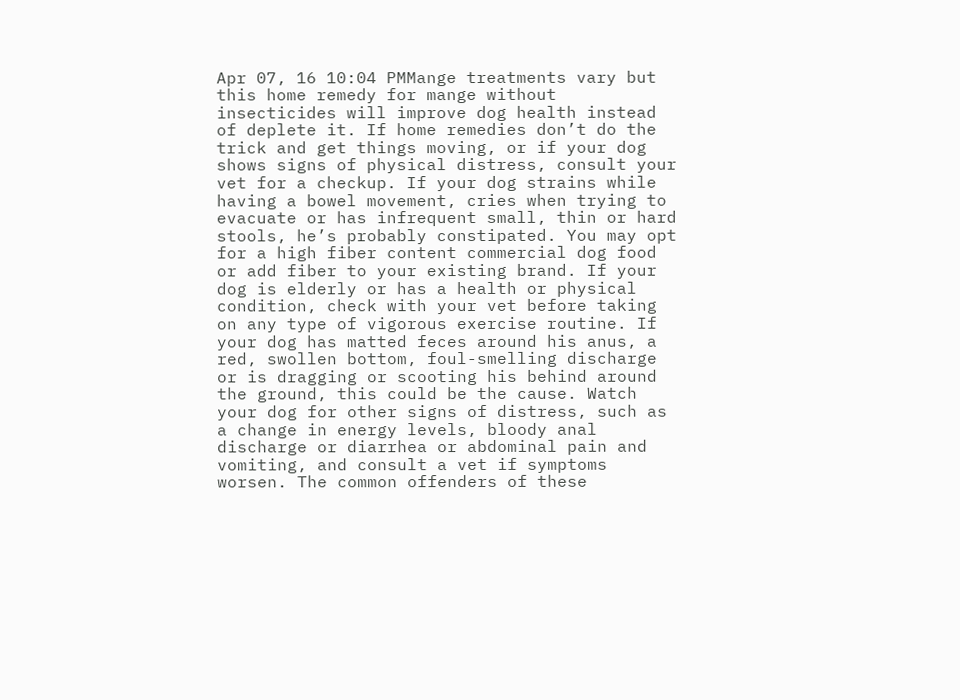Apr 07, 16 10:04 PMMange treatments vary but this home remedy for mange without insecticides will improve dog health instead of deplete it. If home remedies don’t do the trick and get things moving, or if your dog shows signs of physical distress, consult your vet for a checkup. If your dog strains while having a bowel movement, cries when trying to evacuate or has infrequent small, thin or hard stools, he’s probably constipated. You may opt for a high fiber content commercial dog food or add fiber to your existing brand. If your dog is elderly or has a health or physical condition, check with your vet before taking on any type of vigorous exercise routine. If your dog has matted feces around his anus, a red, swollen bottom, foul-smelling discharge or is dragging or scooting his behind around the ground, this could be the cause. Watch your dog for other signs of distress, such as a change in energy levels, bloody anal discharge or diarrhea or abdominal pain and vomiting, and consult a vet if symptoms worsen. The common offenders of these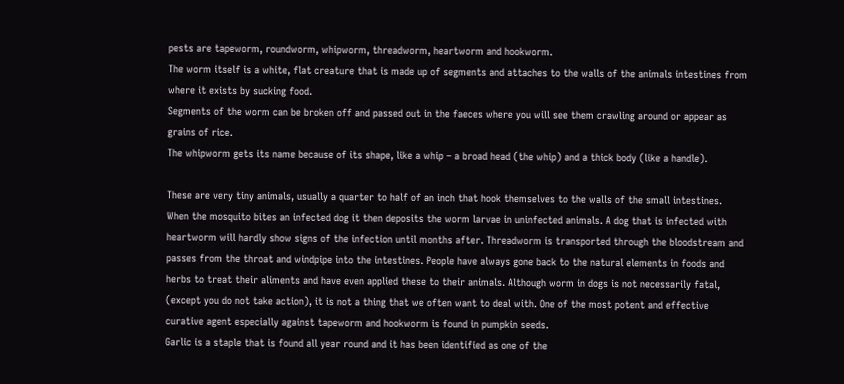pests are tapeworm, roundworm, whipworm, threadworm, heartworm and hookworm.
The worm itself is a white, flat creature that is made up of segments and attaches to the walls of the animals intestines from where it exists by sucking food.
Segments of the worm can be broken off and passed out in the faeces where you will see them crawling around or appear as grains of rice.
The whipworm gets its name because of its shape, like a whip – a broad head (the whip) and a thick body (like a handle).

These are very tiny animals, usually a quarter to half of an inch that hook themselves to the walls of the small intestines.
When the mosquito bites an infected dog it then deposits the worm larvae in uninfected animals. A dog that is infected with heartworm will hardly show signs of the infection until months after. Threadworm is transported through the bloodstream and passes from the throat and windpipe into the intestines. People have always gone back to the natural elements in foods and herbs to treat their aliments and have even applied these to their animals. Although worm in dogs is not necessarily fatal, (except you do not take action), it is not a thing that we often want to deal with. One of the most potent and effective curative agent especially against tapeworm and hookworm is found in pumpkin seeds.
Garlic is a staple that is found all year round and it has been identified as one of the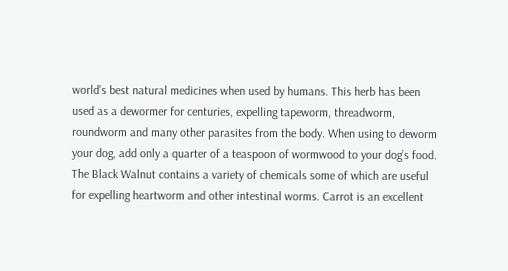world’s best natural medicines when used by humans. This herb has been used as a dewormer for centuries, expelling tapeworm, threadworm, roundworm and many other parasites from the body. When using to deworm your dog, add only a quarter of a teaspoon of wormwood to your dog’s food. The Black Walnut contains a variety of chemicals some of which are useful for expelling heartworm and other intestinal worms. Carrot is an excellent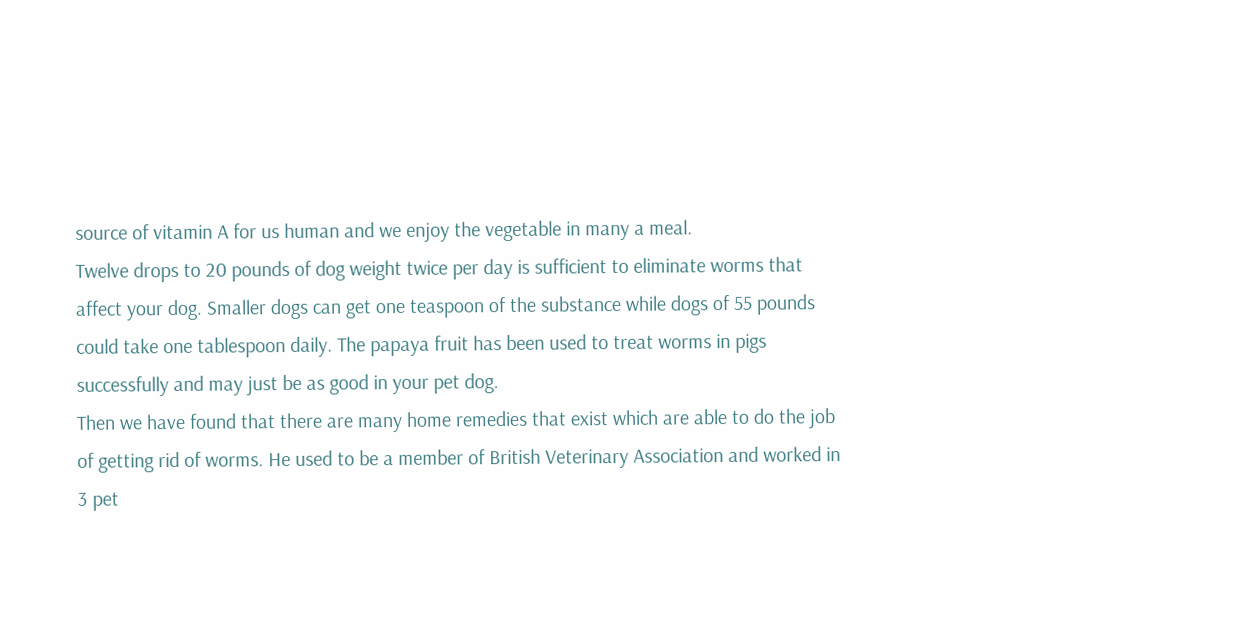source of vitamin A for us human and we enjoy the vegetable in many a meal.
Twelve drops to 20 pounds of dog weight twice per day is sufficient to eliminate worms that affect your dog. Smaller dogs can get one teaspoon of the substance while dogs of 55 pounds could take one tablespoon daily. The papaya fruit has been used to treat worms in pigs successfully and may just be as good in your pet dog.
Then we have found that there are many home remedies that exist which are able to do the job of getting rid of worms. He used to be a member of British Veterinary Association and worked in 3 pet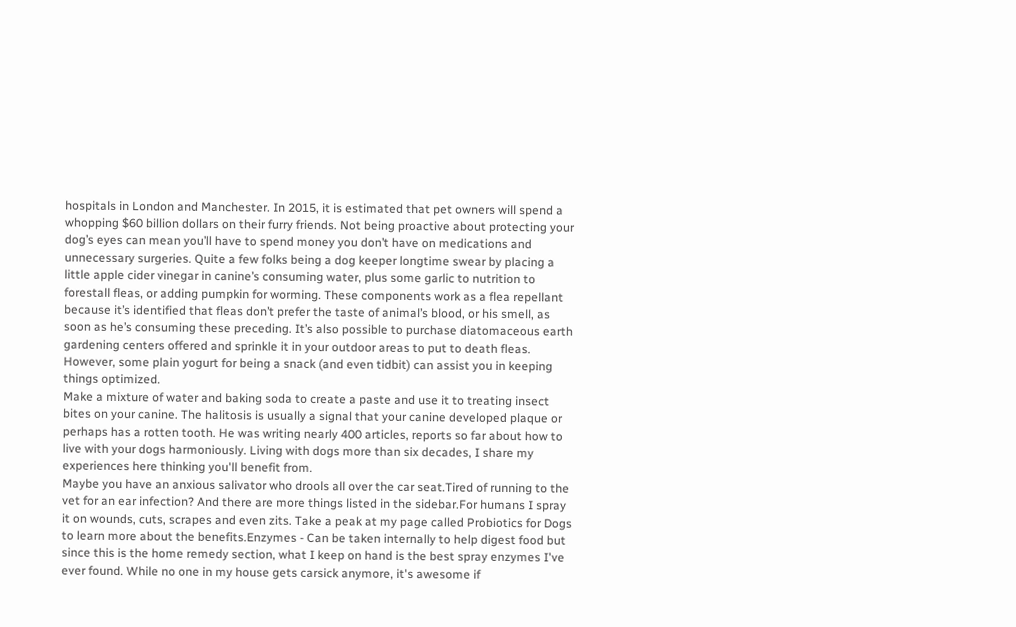hospitals in London and Manchester. In 2015, it is estimated that pet owners will spend a whopping $60 billion dollars on their furry friends. Not being proactive about protecting your dog’s eyes can mean you’ll have to spend money you don’t have on medications and unnecessary surgeries. Quite a few folks being a dog keeper longtime swear by placing a little apple cider vinegar in canine’s consuming water, plus some garlic to nutrition to forestall fleas, or adding pumpkin for worming. These components work as a flea repellant because it’s identified that fleas don’t prefer the taste of animal’s blood, or his smell, as soon as he’s consuming these preceding. It’s also possible to purchase diatomaceous earth gardening centers offered and sprinkle it in your outdoor areas to put to death fleas. However, some plain yogurt for being a snack (and even tidbit) can assist you in keeping things optimized.
Make a mixture of water and baking soda to create a paste and use it to treating insect bites on your canine. The halitosis is usually a signal that your canine developed plaque or perhaps has a rotten tooth. He was writing nearly 400 articles, reports so far about how to live with your dogs harmoniously. Living with dogs more than six decades, I share my experiences here thinking you'll benefit from.
Maybe you have an anxious salivator who drools all over the car seat.Tired of running to the vet for an ear infection? And there are more things listed in the sidebar.For humans I spray it on wounds, cuts, scrapes and even zits. Take a peak at my page called Probiotics for Dogs to learn more about the benefits.Enzymes - Can be taken internally to help digest food but since this is the home remedy section, what I keep on hand is the best spray enzymes I've ever found. While no one in my house gets carsick anymore, it's awesome if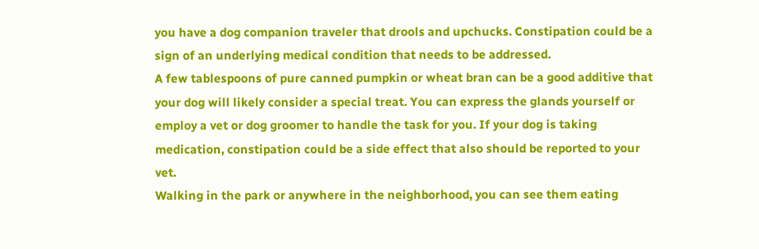you have a dog companion traveler that drools and upchucks. Constipation could be a sign of an underlying medical condition that needs to be addressed.
A few tablespoons of pure canned pumpkin or wheat bran can be a good additive that your dog will likely consider a special treat. You can express the glands yourself or employ a vet or dog groomer to handle the task for you. If your dog is taking medication, constipation could be a side effect that also should be reported to your vet.
Walking in the park or anywhere in the neighborhood, you can see them eating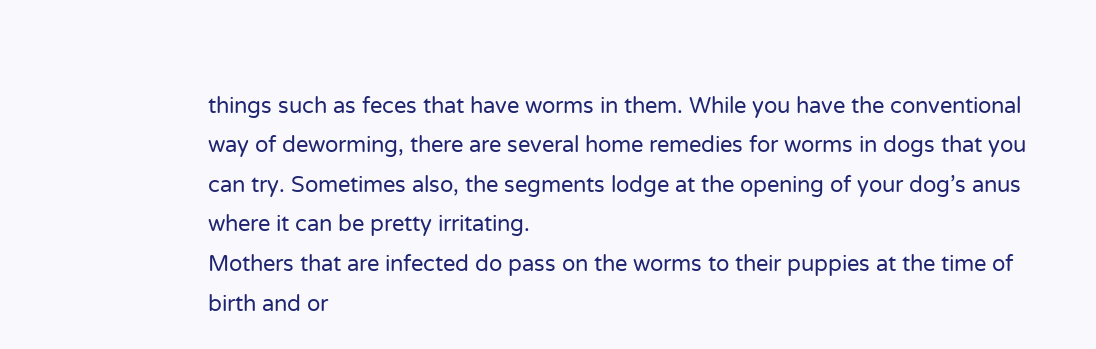things such as feces that have worms in them. While you have the conventional way of deworming, there are several home remedies for worms in dogs that you can try. Sometimes also, the segments lodge at the opening of your dog’s anus where it can be pretty irritating.
Mothers that are infected do pass on the worms to their puppies at the time of birth and or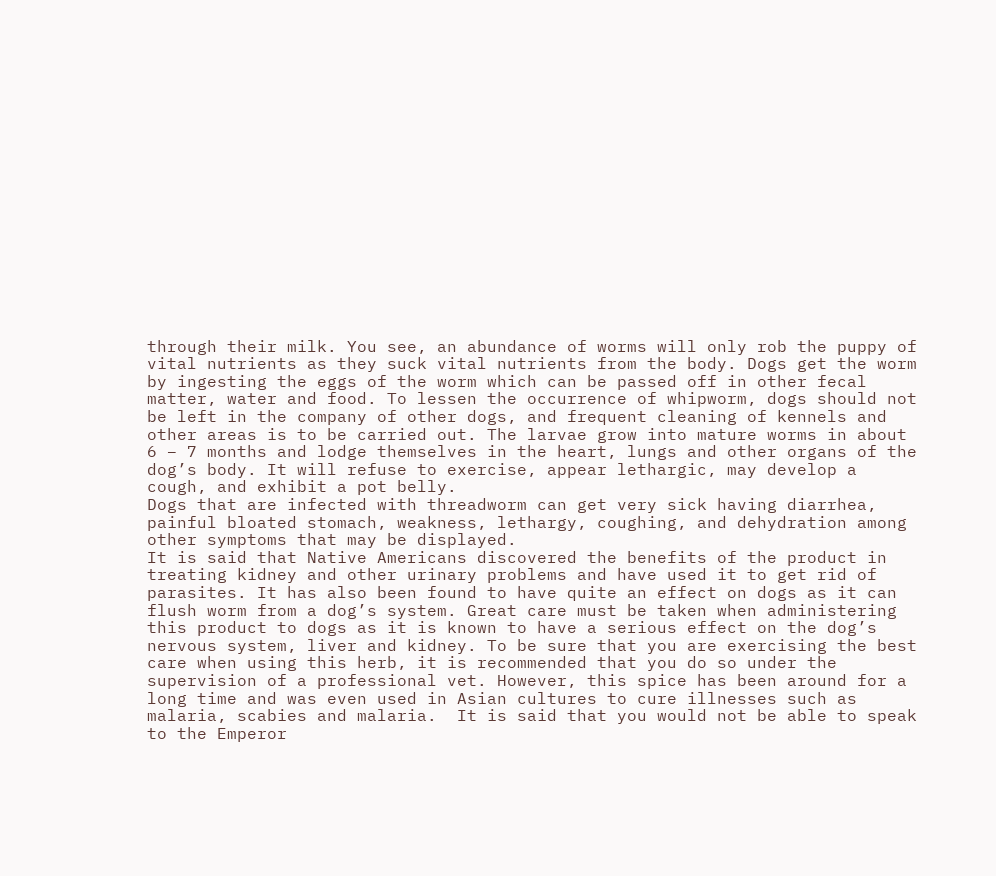through their milk. You see, an abundance of worms will only rob the puppy of vital nutrients as they suck vital nutrients from the body. Dogs get the worm by ingesting the eggs of the worm which can be passed off in other fecal matter, water and food. To lessen the occurrence of whipworm, dogs should not be left in the company of other dogs, and frequent cleaning of kennels and other areas is to be carried out. The larvae grow into mature worms in about 6 – 7 months and lodge themselves in the heart, lungs and other organs of the dog’s body. It will refuse to exercise, appear lethargic, may develop a cough, and exhibit a pot belly.
Dogs that are infected with threadworm can get very sick having diarrhea, painful bloated stomach, weakness, lethargy, coughing, and dehydration among other symptoms that may be displayed.
It is said that Native Americans discovered the benefits of the product in treating kidney and other urinary problems and have used it to get rid of parasites. It has also been found to have quite an effect on dogs as it can flush worm from a dog’s system. Great care must be taken when administering this product to dogs as it is known to have a serious effect on the dog’s nervous system, liver and kidney. To be sure that you are exercising the best care when using this herb, it is recommended that you do so under the supervision of a professional vet. However, this spice has been around for a long time and was even used in Asian cultures to cure illnesses such as malaria, scabies and malaria.  It is said that you would not be able to speak to the Emperor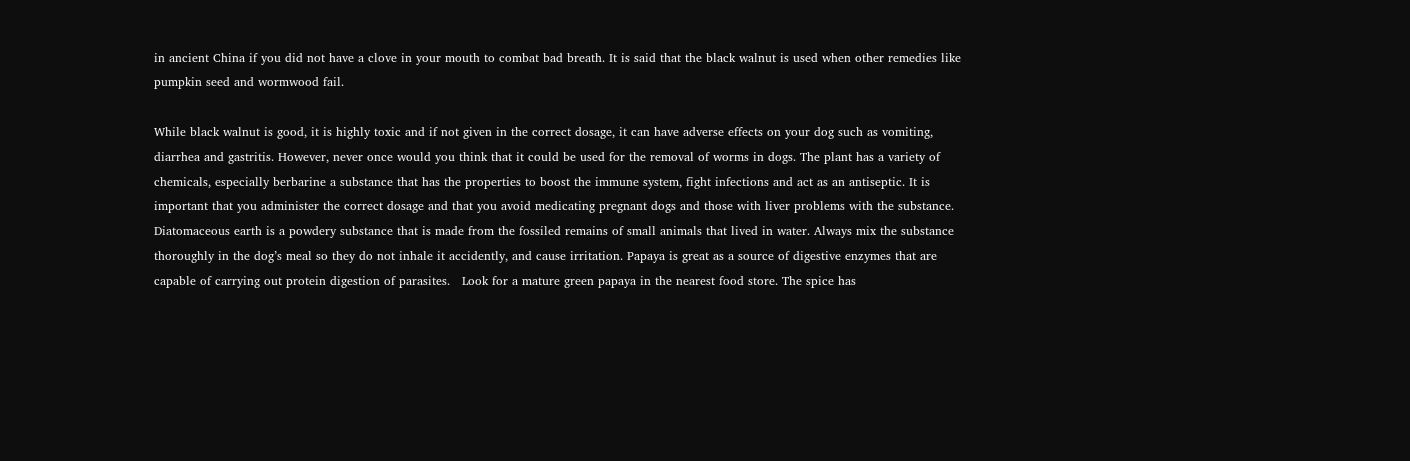in ancient China if you did not have a clove in your mouth to combat bad breath. It is said that the black walnut is used when other remedies like pumpkin seed and wormwood fail.

While black walnut is good, it is highly toxic and if not given in the correct dosage, it can have adverse effects on your dog such as vomiting, diarrhea and gastritis. However, never once would you think that it could be used for the removal of worms in dogs. The plant has a variety of chemicals, especially berbarine a substance that has the properties to boost the immune system, fight infections and act as an antiseptic. It is important that you administer the correct dosage and that you avoid medicating pregnant dogs and those with liver problems with the substance. Diatomaceous earth is a powdery substance that is made from the fossiled remains of small animals that lived in water. Always mix the substance thoroughly in the dog’s meal so they do not inhale it accidently, and cause irritation. Papaya is great as a source of digestive enzymes that are capable of carrying out protein digestion of parasites.   Look for a mature green papaya in the nearest food store. The spice has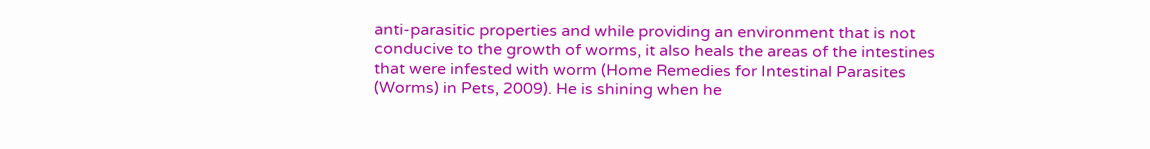anti-parasitic properties and while providing an environment that is not conducive to the growth of worms, it also heals the areas of the intestines that were infested with worm (Home Remedies for Intestinal Parasites (Worms) in Pets, 2009). He is shining when he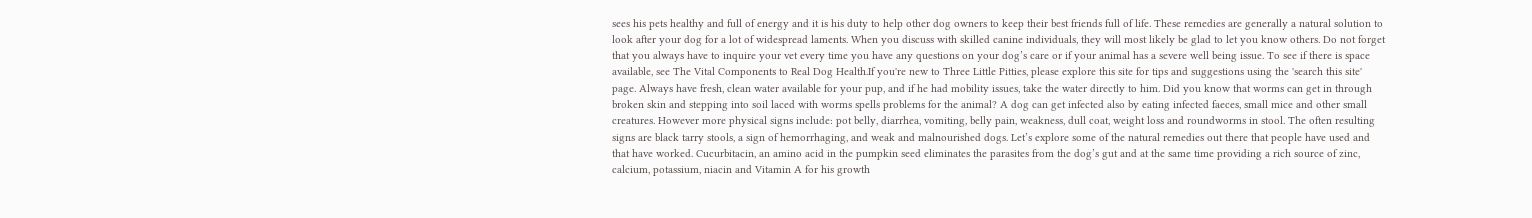sees his pets healthy and full of energy and it is his duty to help other dog owners to keep their best friends full of life. These remedies are generally a natural solution to look after your dog for a lot of widespread laments. When you discuss with skilled canine individuals, they will most likely be glad to let you know others. Do not forget that you always have to inquire your vet every time you have any questions on your dog’s care or if your animal has a severe well being issue. To see if there is space available, see The Vital Components to Real Dog Health.If you're new to Three Little Pitties, please explore this site for tips and suggestions using the 'search this site' page. Always have fresh, clean water available for your pup, and if he had mobility issues, take the water directly to him. Did you know that worms can get in through broken skin and stepping into soil laced with worms spells problems for the animal? A dog can get infected also by eating infected faeces, small mice and other small creatures. However more physical signs include: pot belly, diarrhea, vomiting, belly pain, weakness, dull coat, weight loss and roundworms in stool. The often resulting signs are black tarry stools, a sign of hemorrhaging, and weak and malnourished dogs. Let’s explore some of the natural remedies out there that people have used and that have worked. Cucurbitacin, an amino acid in the pumpkin seed eliminates the parasites from the dog’s gut and at the same time providing a rich source of zinc, calcium, potassium, niacin and Vitamin A for his growth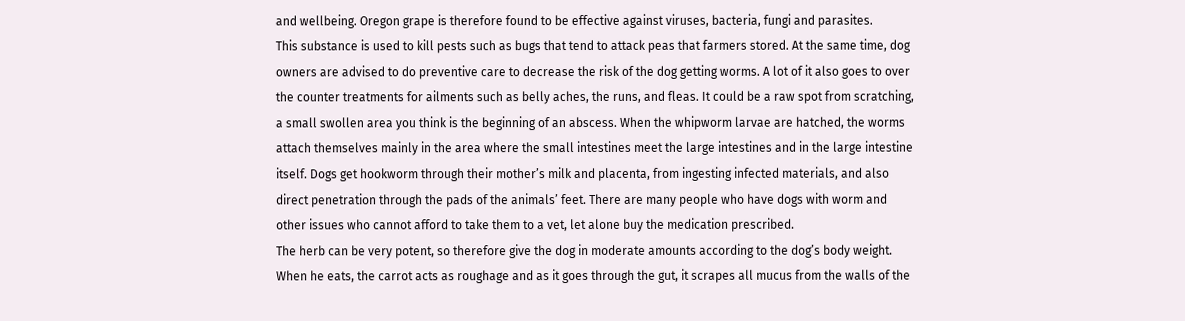and wellbeing. Oregon grape is therefore found to be effective against viruses, bacteria, fungi and parasites.
This substance is used to kill pests such as bugs that tend to attack peas that farmers stored. At the same time, dog owners are advised to do preventive care to decrease the risk of the dog getting worms. A lot of it also goes to over the counter treatments for ailments such as belly aches, the runs, and fleas. It could be a raw spot from scratching, a small swollen area you think is the beginning of an abscess. When the whipworm larvae are hatched, the worms attach themselves mainly in the area where the small intestines meet the large intestines and in the large intestine itself. Dogs get hookworm through their mother’s milk and placenta, from ingesting infected materials, and also direct penetration through the pads of the animals’ feet. There are many people who have dogs with worm and other issues who cannot afford to take them to a vet, let alone buy the medication prescribed.
The herb can be very potent, so therefore give the dog in moderate amounts according to the dog’s body weight. When he eats, the carrot acts as roughage and as it goes through the gut, it scrapes all mucus from the walls of the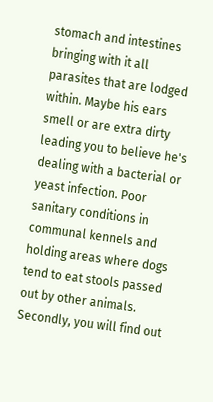stomach and intestines bringing with it all parasites that are lodged within. Maybe his ears smell or are extra dirty leading you to believe he's dealing with a bacterial or yeast infection. Poor sanitary conditions in communal kennels and holding areas where dogs tend to eat stools passed out by other animals.
Secondly, you will find out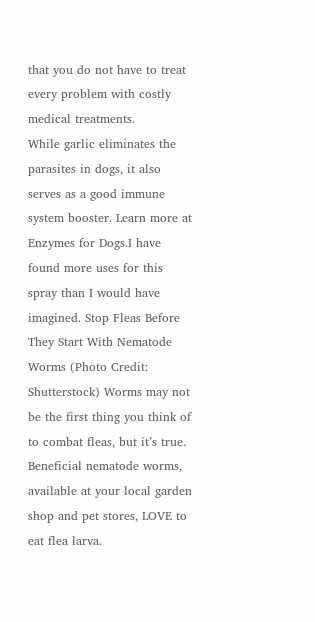that you do not have to treat every problem with costly medical treatments.
While garlic eliminates the parasites in dogs, it also serves as a good immune system booster. Learn more at Enzymes for Dogs.I have found more uses for this spray than I would have imagined. Stop Fleas Before They Start With Nematode Worms (Photo Credit: Shutterstock) Worms may not be the first thing you think of to combat fleas, but it’s true. Beneficial nematode worms, available at your local garden shop and pet stores, LOVE to eat flea larva.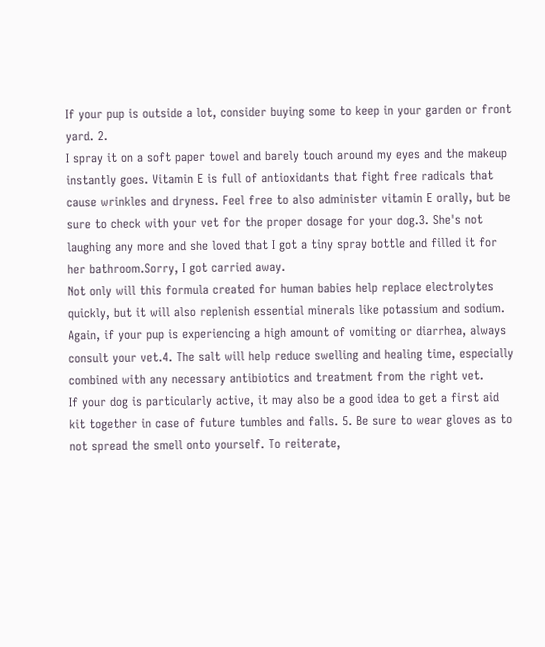If your pup is outside a lot, consider buying some to keep in your garden or front yard. 2.
I spray it on a soft paper towel and barely touch around my eyes and the makeup instantly goes. Vitamin E is full of antioxidants that fight free radicals that cause wrinkles and dryness. Feel free to also administer vitamin E orally, but be sure to check with your vet for the proper dosage for your dog.3. She's not laughing any more and she loved that I got a tiny spray bottle and filled it for her bathroom.Sorry, I got carried away.
Not only will this formula created for human babies help replace electrolytes quickly, but it will also replenish essential minerals like potassium and sodium. Again, if your pup is experiencing a high amount of vomiting or diarrhea, always consult your vet.4. The salt will help reduce swelling and healing time, especially combined with any necessary antibiotics and treatment from the right vet.
If your dog is particularly active, it may also be a good idea to get a first aid kit together in case of future tumbles and falls. 5. Be sure to wear gloves as to not spread the smell onto yourself. To reiterate,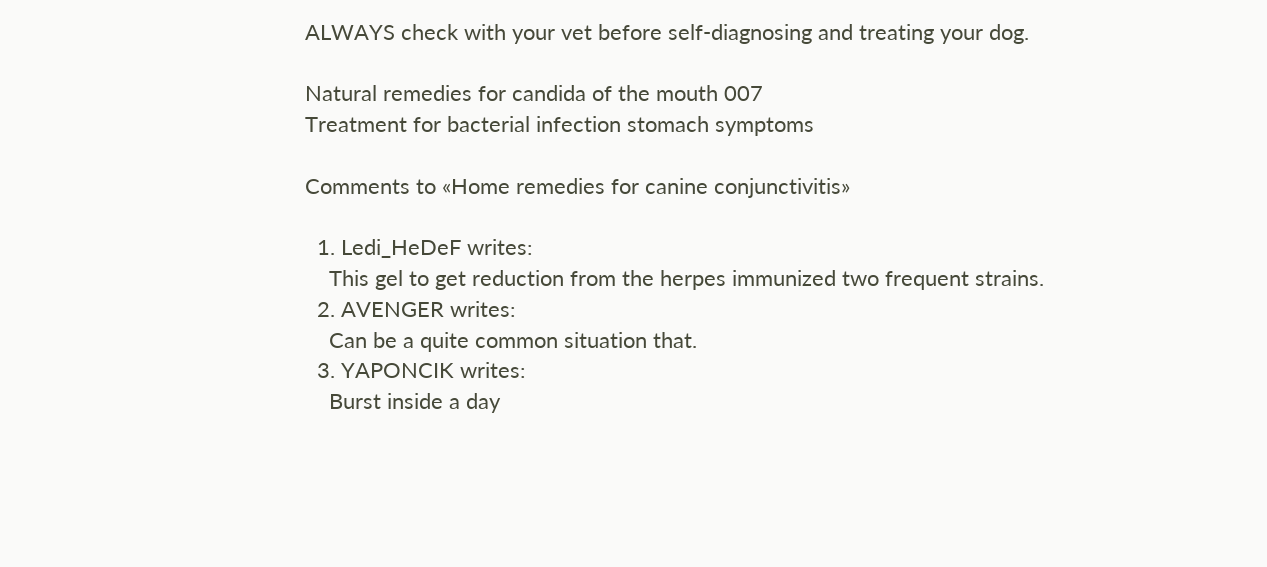ALWAYS check with your vet before self-diagnosing and treating your dog.

Natural remedies for candida of the mouth 007
Treatment for bacterial infection stomach symptoms

Comments to «Home remedies for canine conjunctivitis»

  1. Ledi_HeDeF writes:
    This gel to get reduction from the herpes immunized two frequent strains.
  2. AVENGER writes:
    Can be a quite common situation that.
  3. YAPONCIK writes:
    Burst inside a day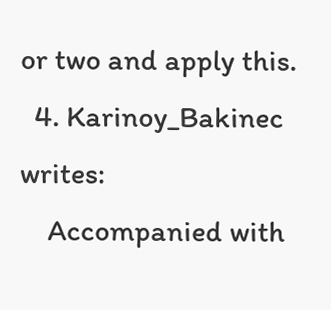or two and apply this.
  4. Karinoy_Bakinec writes:
    Accompanied with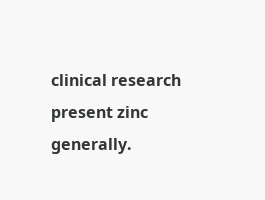clinical research present zinc generally.